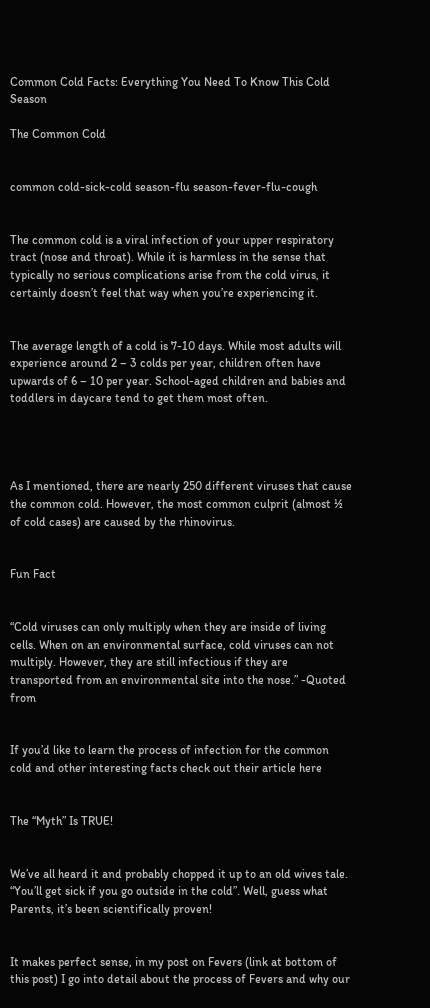Common Cold Facts: Everything You Need To Know This Cold Season

The Common Cold


common cold-sick-cold season-flu season-fever-flu-cough


The common cold is a viral infection of your upper respiratory tract (nose and throat). While it is harmless in the sense that typically no serious complications arise from the cold virus, it certainly doesn’t feel that way when you’re experiencing it.


The average length of a cold is 7-10 days. While most adults will experience around 2 – 3 colds per year, children often have upwards of 6 – 10 per year. School-aged children and babies and toddlers in daycare tend to get them most often.




As I mentioned, there are nearly 250 different viruses that cause the common cold. However, the most common culprit (almost ½ of cold cases) are caused by the rhinovirus.


Fun Fact


“Cold viruses can only multiply when they are inside of living cells. When on an environmental surface, cold viruses can not multiply. However, they are still infectious if they are transported from an environmental site into the nose.” -Quoted from


If you’d like to learn the process of infection for the common cold and other interesting facts check out their article here


The “Myth” Is TRUE!


We’ve all heard it and probably chopped it up to an old wives tale. “You’ll get sick if you go outside in the cold”. Well, guess what Parents, it’s been scientifically proven!


It makes perfect sense, in my post on Fevers (link at bottom of this post) I go into detail about the process of Fevers and why our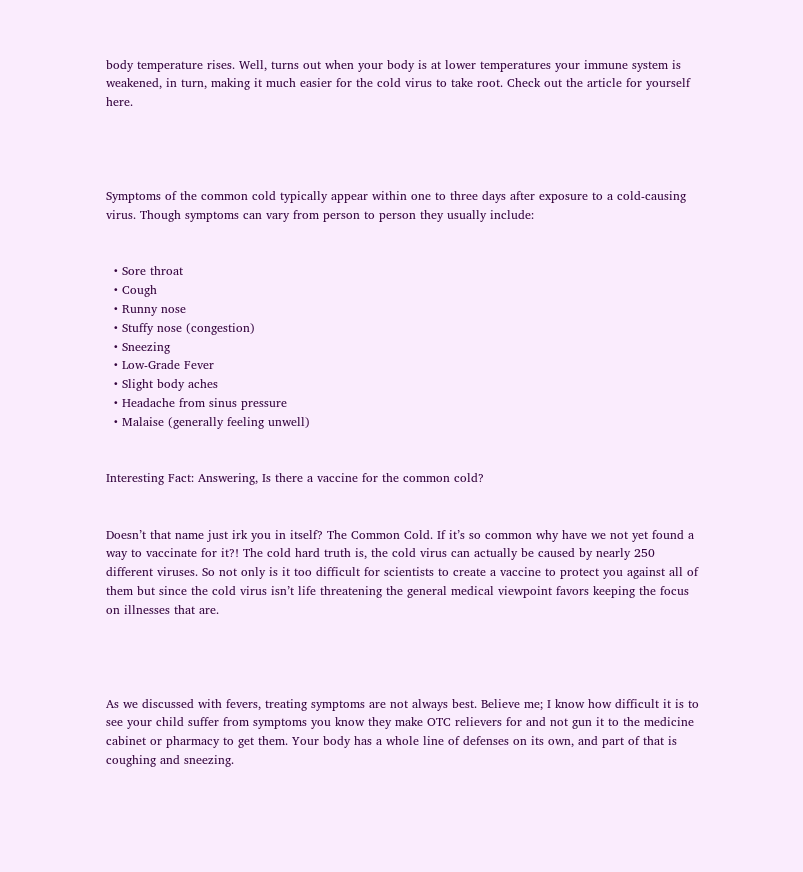body temperature rises. Well, turns out when your body is at lower temperatures your immune system is weakened, in turn, making it much easier for the cold virus to take root. Check out the article for yourself here.




Symptoms of the common cold typically appear within one to three days after exposure to a cold-causing virus. Though symptoms can vary from person to person they usually include:


  • Sore throat
  • Cough
  • Runny nose
  • Stuffy nose (congestion)
  • Sneezing
  • Low-Grade Fever
  • Slight body aches
  • Headache from sinus pressure
  • Malaise (generally feeling unwell)


Interesting Fact: Answering, Is there a vaccine for the common cold?


Doesn’t that name just irk you in itself? The Common Cold. If it’s so common why have we not yet found a way to vaccinate for it?! The cold hard truth is, the cold virus can actually be caused by nearly 250 different viruses. So not only is it too difficult for scientists to create a vaccine to protect you against all of them but since the cold virus isn’t life threatening the general medical viewpoint favors keeping the focus on illnesses that are.




As we discussed with fevers, treating symptoms are not always best. Believe me; I know how difficult it is to see your child suffer from symptoms you know they make OTC relievers for and not gun it to the medicine cabinet or pharmacy to get them. Your body has a whole line of defenses on its own, and part of that is coughing and sneezing.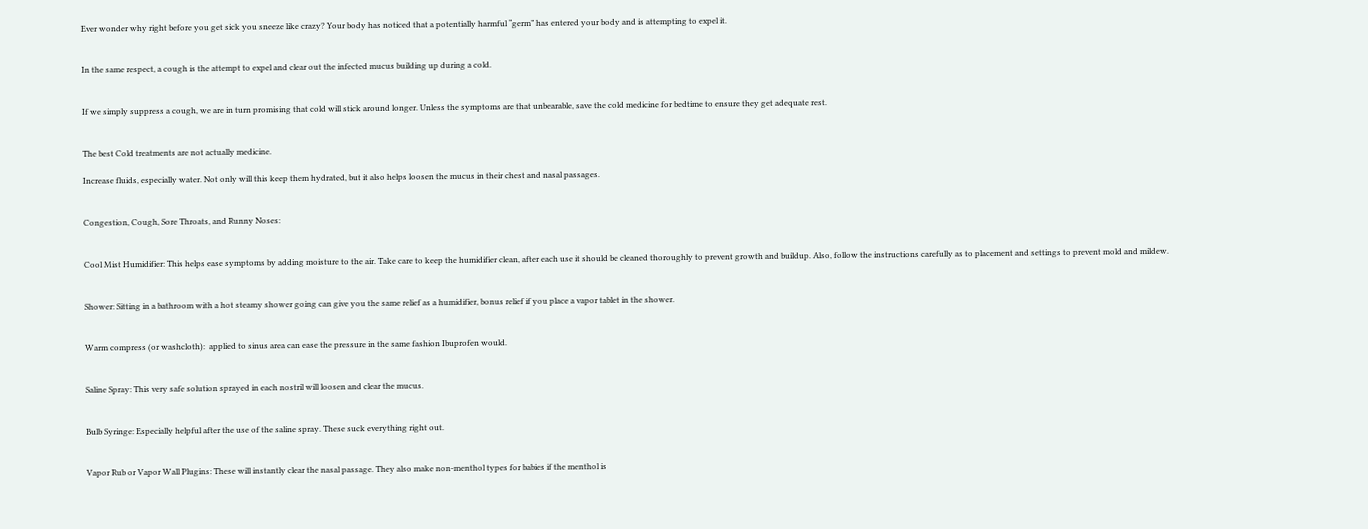Ever wonder why right before you get sick you sneeze like crazy? Your body has noticed that a potentially harmful “germ” has entered your body and is attempting to expel it.


In the same respect, a cough is the attempt to expel and clear out the infected mucus building up during a cold.


If we simply suppress a cough, we are in turn promising that cold will stick around longer. Unless the symptoms are that unbearable, save the cold medicine for bedtime to ensure they get adequate rest.


The best Cold treatments are not actually medicine.

Increase fluids, especially water. Not only will this keep them hydrated, but it also helps loosen the mucus in their chest and nasal passages.


Congestion, Cough, Sore Throats, and Runny Noses:


Cool Mist Humidifier: This helps ease symptoms by adding moisture to the air. Take care to keep the humidifier clean, after each use it should be cleaned thoroughly to prevent growth and buildup. Also, follow the instructions carefully as to placement and settings to prevent mold and mildew.


Shower: Sitting in a bathroom with a hot steamy shower going can give you the same relief as a humidifier, bonus relief if you place a vapor tablet in the shower.


Warm compress (or washcloth):  applied to sinus area can ease the pressure in the same fashion Ibuprofen would.


Saline Spray: This very safe solution sprayed in each nostril will loosen and clear the mucus.


Bulb Syringe: Especially helpful after the use of the saline spray. These suck everything right out.


Vapor Rub or Vapor Wall Plugins: These will instantly clear the nasal passage. They also make non-menthol types for babies if the menthol is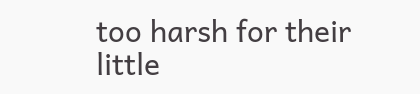too harsh for their little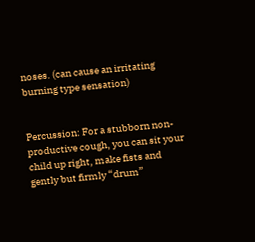noses. (can cause an irritating burning type sensation)


Percussion: For a stubborn non-productive cough, you can sit your child up right, make fists and gently but firmly “drum”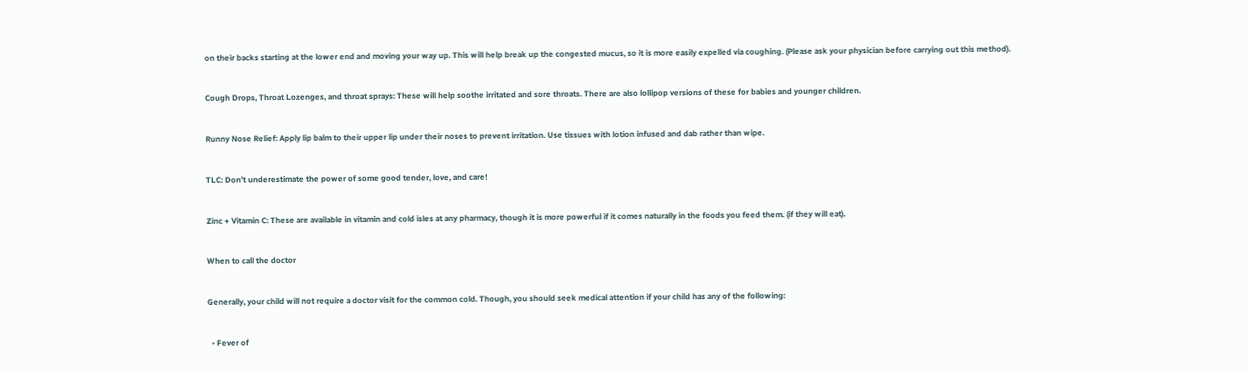on their backs starting at the lower end and moving your way up. This will help break up the congested mucus, so it is more easily expelled via coughing. (Please ask your physician before carrying out this method).


Cough Drops, Throat Lozenges, and throat sprays: These will help soothe irritated and sore throats. There are also lollipop versions of these for babies and younger children.


Runny Nose Relief: Apply lip balm to their upper lip under their noses to prevent irritation. Use tissues with lotion infused and dab rather than wipe.


TLC: Don’t underestimate the power of some good tender, love, and care!


Zinc + Vitamin C: These are available in vitamin and cold isles at any pharmacy, though it is more powerful if it comes naturally in the foods you feed them. (if they will eat).


When to call the doctor


Generally, your child will not require a doctor visit for the common cold. Though, you should seek medical attention if your child has any of the following:


  • Fever of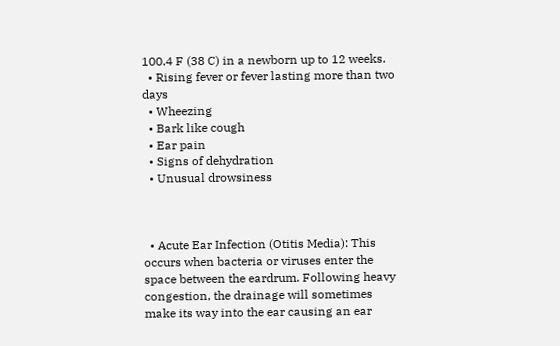100.4 F (38 C) in a newborn up to 12 weeks.
  • Rising fever or fever lasting more than two days
  • Wheezing
  • Bark like cough
  • Ear pain
  • Signs of dehydration
  • Unusual drowsiness



  • Acute Ear Infection (Otitis Media): This occurs when bacteria or viruses enter the space between the eardrum. Following heavy congestion, the drainage will sometimes make its way into the ear causing an ear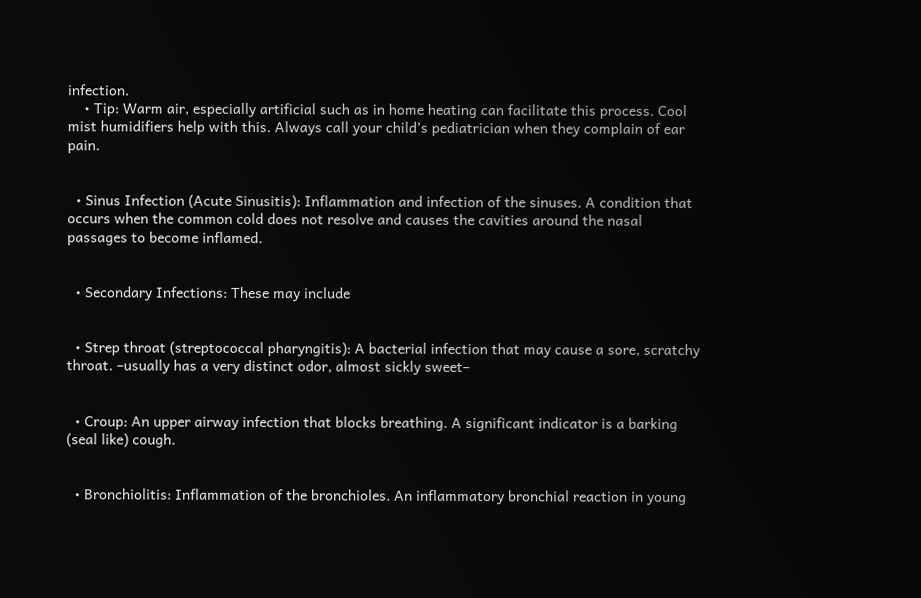infection.
    • Tip: Warm air, especially artificial such as in home heating can facilitate this process. Cool mist humidifiers help with this. Always call your child’s pediatrician when they complain of ear pain.


  • Sinus Infection (Acute Sinusitis): Inflammation and infection of the sinuses. A condition that occurs when the common cold does not resolve and causes the cavities around the nasal passages to become inflamed.


  • Secondary Infections: These may include


  • Strep throat (streptococcal pharyngitis): A bacterial infection that may cause a sore, scratchy throat. –usually has a very distinct odor, almost sickly sweet–


  • Croup: An upper airway infection that blocks breathing. A significant indicator is a barking (seal like) cough.


  • Bronchiolitis: Inflammation of the bronchioles. An inflammatory bronchial reaction in young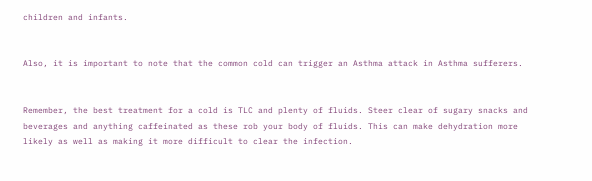children and infants.


Also, it is important to note that the common cold can trigger an Asthma attack in Asthma sufferers.


Remember, the best treatment for a cold is TLC and plenty of fluids. Steer clear of sugary snacks and beverages and anything caffeinated as these rob your body of fluids. This can make dehydration more likely as well as making it more difficult to clear the infection.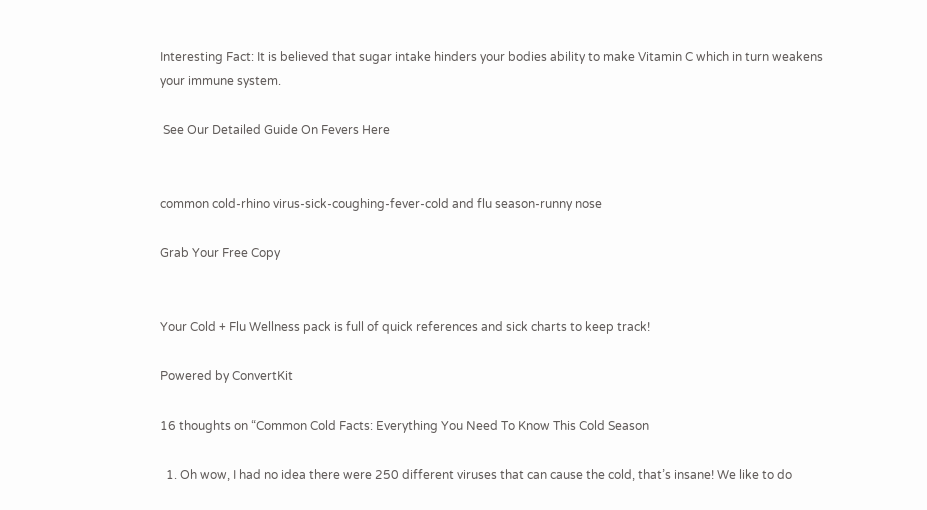Interesting Fact: It is believed that sugar intake hinders your bodies ability to make Vitamin C which in turn weakens your immune system.

 See Our Detailed Guide On Fevers Here


common cold-rhino virus-sick-coughing-fever-cold and flu season-runny nose

Grab Your Free Copy


Your Cold + Flu Wellness pack is full of quick references and sick charts to keep track!

Powered by ConvertKit

16 thoughts on “Common Cold Facts: Everything You Need To Know This Cold Season

  1. Oh wow, I had no idea there were 250 different viruses that can cause the cold, that’s insane! We like to do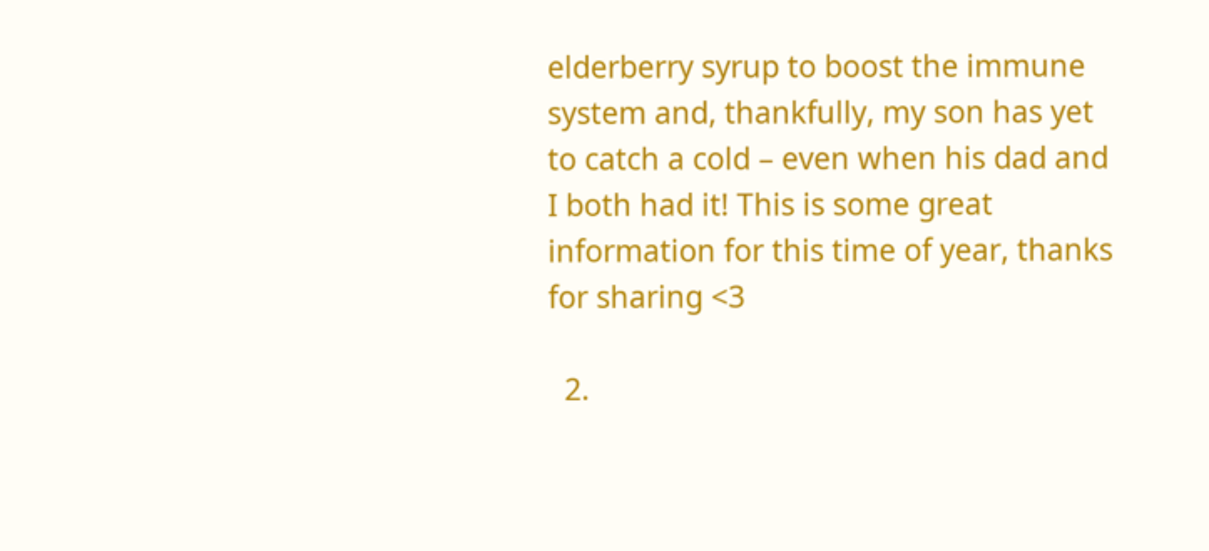elderberry syrup to boost the immune system and, thankfully, my son has yet to catch a cold – even when his dad and I both had it! This is some great information for this time of year, thanks for sharing <3

  2.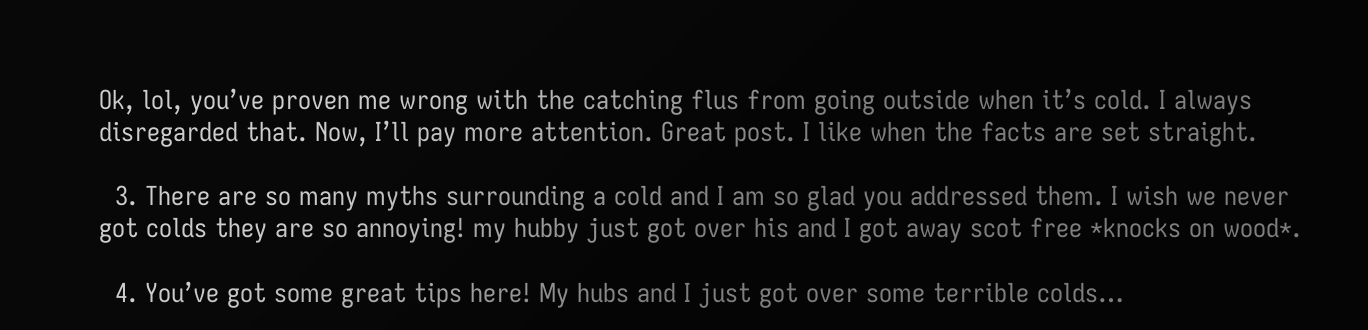Ok, lol, you’ve proven me wrong with the catching flus from going outside when it’s cold. I always disregarded that. Now, I’ll pay more attention. Great post. I like when the facts are set straight.

  3. There are so many myths surrounding a cold and I am so glad you addressed them. I wish we never got colds they are so annoying! my hubby just got over his and I got away scot free *knocks on wood*.

  4. You’ve got some great tips here! My hubs and I just got over some terrible colds…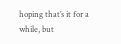hoping that’s it for a while, but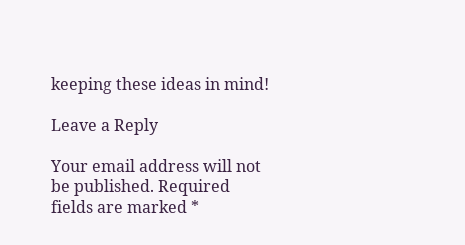keeping these ideas in mind!

Leave a Reply

Your email address will not be published. Required fields are marked *